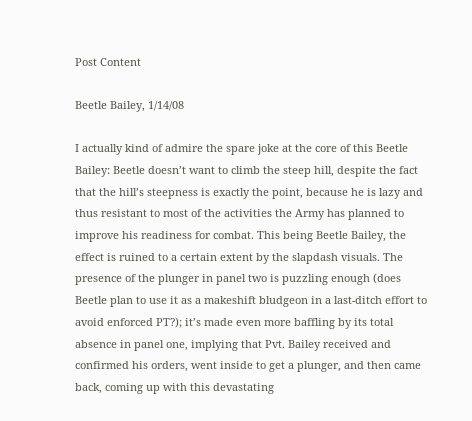Post Content

Beetle Bailey, 1/14/08

I actually kind of admire the spare joke at the core of this Beetle Bailey: Beetle doesn’t want to climb the steep hill, despite the fact that the hill’s steepness is exactly the point, because he is lazy and thus resistant to most of the activities the Army has planned to improve his readiness for combat. This being Beetle Bailey, the effect is ruined to a certain extent by the slapdash visuals. The presence of the plunger in panel two is puzzling enough (does Beetle plan to use it as a makeshift bludgeon in a last-ditch effort to avoid enforced PT?); it’s made even more baffling by its total absence in panel one, implying that Pvt. Bailey received and confirmed his orders, went inside to get a plunger, and then came back, coming up with this devastating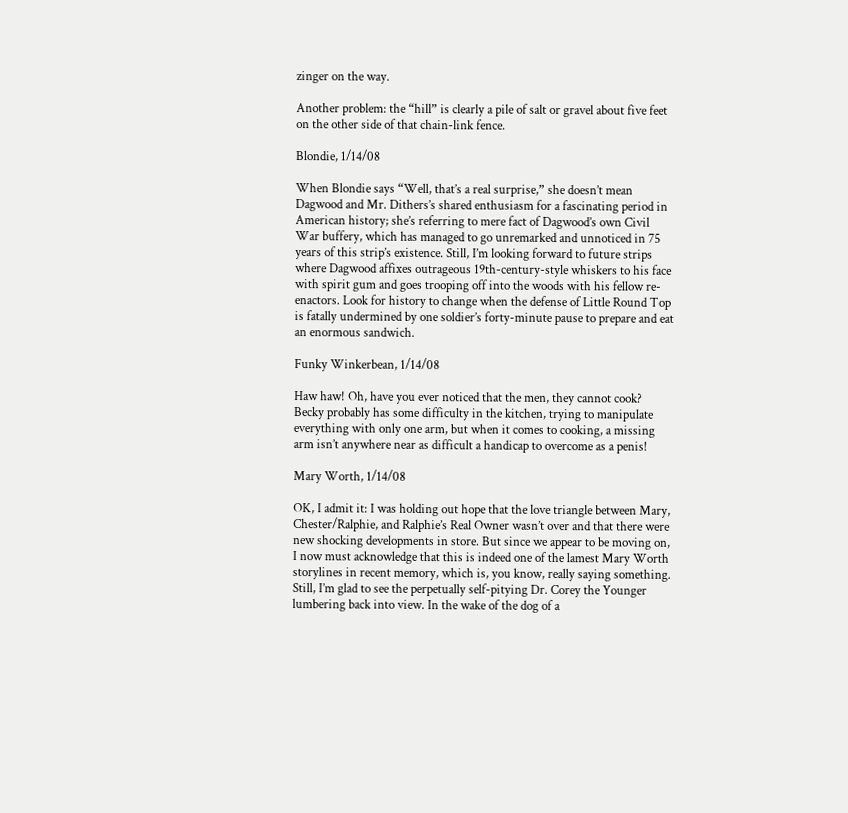zinger on the way.

Another problem: the “hill” is clearly a pile of salt or gravel about five feet on the other side of that chain-link fence.

Blondie, 1/14/08

When Blondie says “Well, that’s a real surprise,” she doesn’t mean Dagwood and Mr. Dithers’s shared enthusiasm for a fascinating period in American history; she’s referring to mere fact of Dagwood’s own Civil War buffery, which has managed to go unremarked and unnoticed in 75 years of this strip’s existence. Still, I’m looking forward to future strips where Dagwood affixes outrageous 19th-century-style whiskers to his face with spirit gum and goes trooping off into the woods with his fellow re-enactors. Look for history to change when the defense of Little Round Top is fatally undermined by one soldier’s forty-minute pause to prepare and eat an enormous sandwich.

Funky Winkerbean, 1/14/08

Haw haw! Oh, have you ever noticed that the men, they cannot cook? Becky probably has some difficulty in the kitchen, trying to manipulate everything with only one arm, but when it comes to cooking, a missing arm isn’t anywhere near as difficult a handicap to overcome as a penis!

Mary Worth, 1/14/08

OK, I admit it: I was holding out hope that the love triangle between Mary, Chester/Ralphie, and Ralphie’s Real Owner wasn’t over and that there were new shocking developments in store. But since we appear to be moving on, I now must acknowledge that this is indeed one of the lamest Mary Worth storylines in recent memory, which is, you know, really saying something. Still, I’m glad to see the perpetually self-pitying Dr. Corey the Younger lumbering back into view. In the wake of the dog of a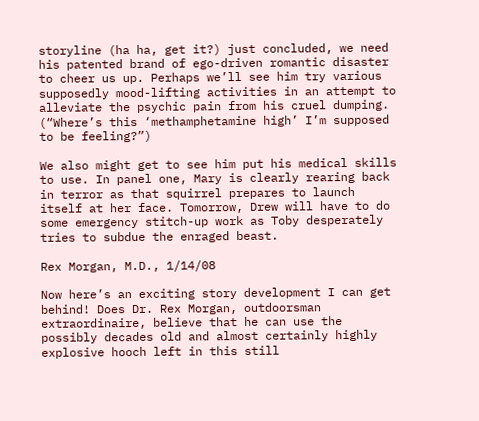storyline (ha ha, get it?) just concluded, we need his patented brand of ego-driven romantic disaster to cheer us up. Perhaps we’ll see him try various supposedly mood-lifting activities in an attempt to alleviate the psychic pain from his cruel dumping. (“Where’s this ‘methamphetamine high’ I’m supposed to be feeling?”)

We also might get to see him put his medical skills to use. In panel one, Mary is clearly rearing back in terror as that squirrel prepares to launch itself at her face. Tomorrow, Drew will have to do some emergency stitch-up work as Toby desperately tries to subdue the enraged beast.

Rex Morgan, M.D., 1/14/08

Now here’s an exciting story development I can get behind! Does Dr. Rex Morgan, outdoorsman extraordinaire, believe that he can use the possibly decades old and almost certainly highly explosive hooch left in this still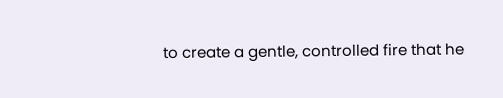to create a gentle, controlled fire that he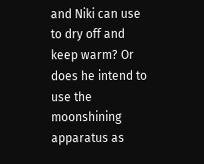and Niki can use to dry off and keep warm? Or does he intend to use the moonshining apparatus as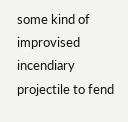some kind of improvised incendiary projectile to fend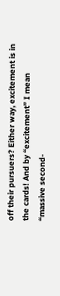off their pursuers? Either way, excitement is in the cards! And by “excitement” I mean “massive second-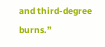and third-degree burns.”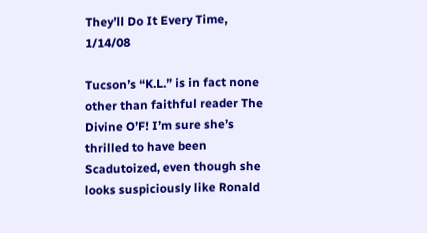They’ll Do It Every Time, 1/14/08

Tucson’s “K.L.” is in fact none other than faithful reader The Divine O’F! I’m sure she’s thrilled to have been Scadutoized, even though she looks suspiciously like Ronald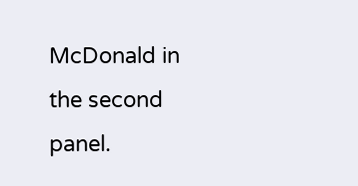McDonald in the second panel.